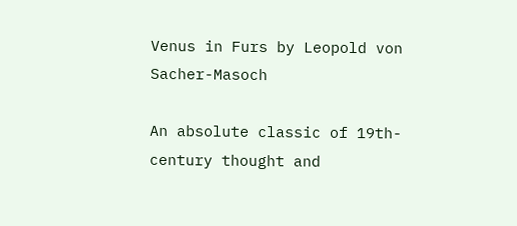Venus in Furs by Leopold von Sacher-Masoch

An absolute classic of 19th-century thought and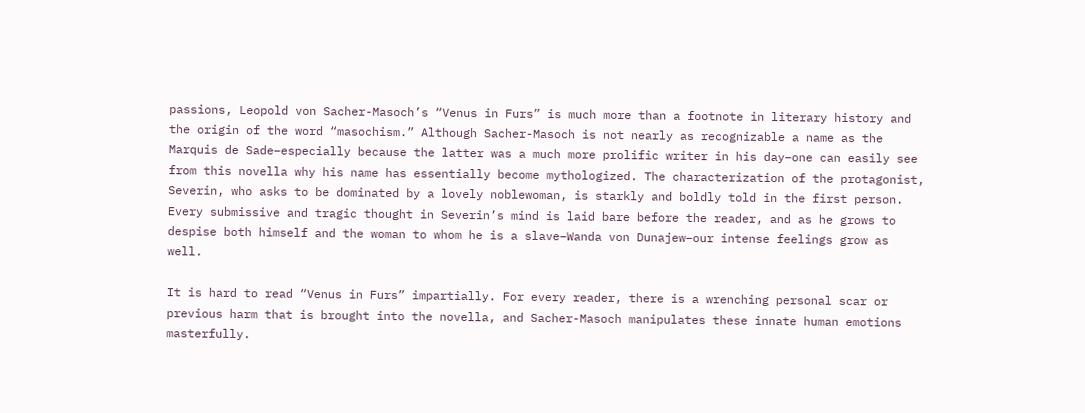passions, Leopold von Sacher-Masoch’s “Venus in Furs” is much more than a footnote in literary history and the origin of the word “masochism.” Although Sacher-Masoch is not nearly as recognizable a name as the Marquis de Sade–especially because the latter was a much more prolific writer in his day–one can easily see from this novella why his name has essentially become mythologized. The characterization of the protagonist, Severin, who asks to be dominated by a lovely noblewoman, is starkly and boldly told in the first person. Every submissive and tragic thought in Severin’s mind is laid bare before the reader, and as he grows to despise both himself and the woman to whom he is a slave–Wanda von Dunajew–our intense feelings grow as well.

It is hard to read “Venus in Furs” impartially. For every reader, there is a wrenching personal scar or previous harm that is brought into the novella, and Sacher-Masoch manipulates these innate human emotions masterfully.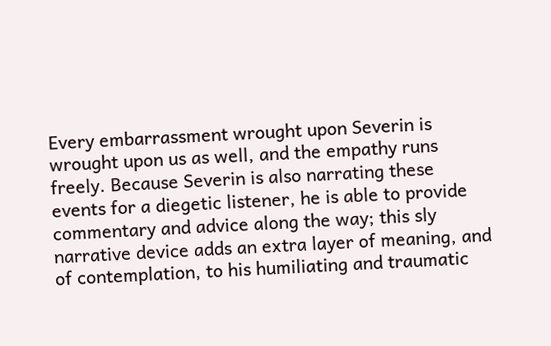Every embarrassment wrought upon Severin is wrought upon us as well, and the empathy runs freely. Because Severin is also narrating these events for a diegetic listener, he is able to provide commentary and advice along the way; this sly narrative device adds an extra layer of meaning, and of contemplation, to his humiliating and traumatic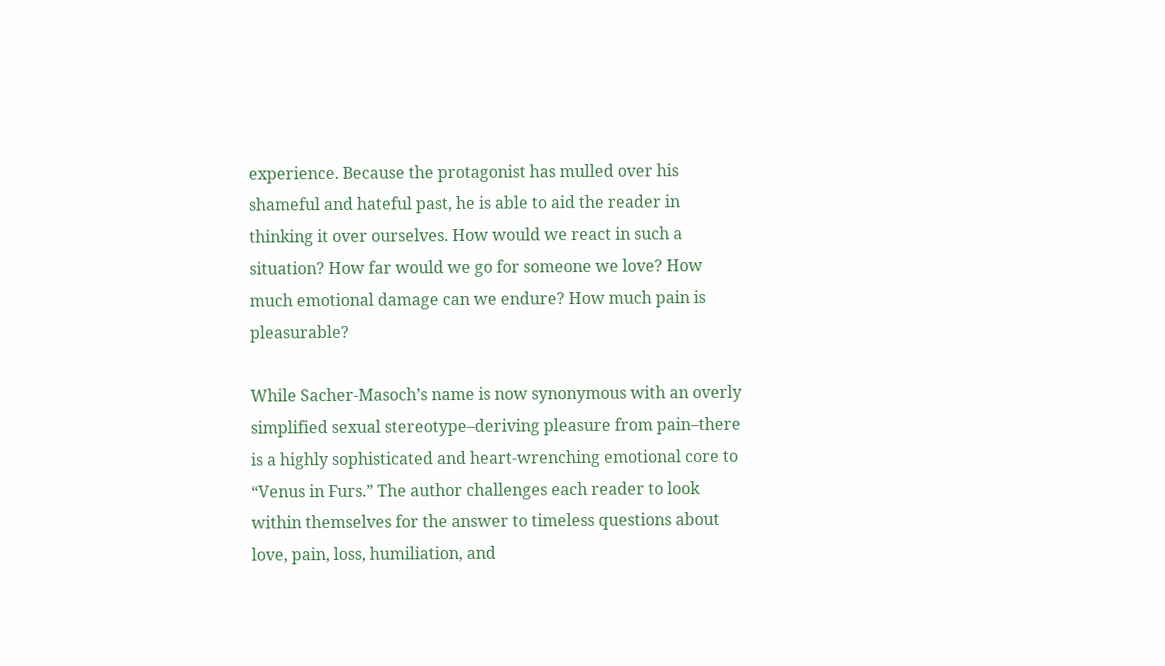experience. Because the protagonist has mulled over his shameful and hateful past, he is able to aid the reader in thinking it over ourselves. How would we react in such a situation? How far would we go for someone we love? How much emotional damage can we endure? How much pain is pleasurable?

While Sacher-Masoch’s name is now synonymous with an overly simplified sexual stereotype–deriving pleasure from pain–there is a highly sophisticated and heart-wrenching emotional core to “Venus in Furs.” The author challenges each reader to look within themselves for the answer to timeless questions about love, pain, loss, humiliation, and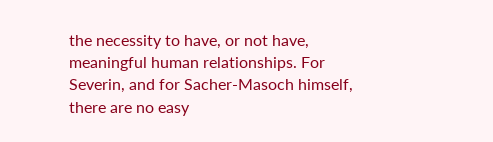the necessity to have, or not have, meaningful human relationships. For Severin, and for Sacher-Masoch himself, there are no easy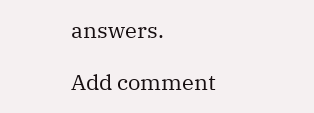answers.

Add comment